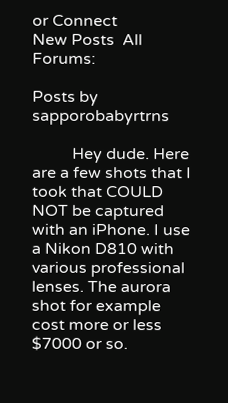or Connect
New Posts  All Forums:

Posts by sapporobabyrtrns

          Hey dude. Here are a few shots that I took that COULD NOT be captured with an iPhone. I use a Nikon D810 with various professional lenses. The aurora shot for example cost more or less $7000 or so.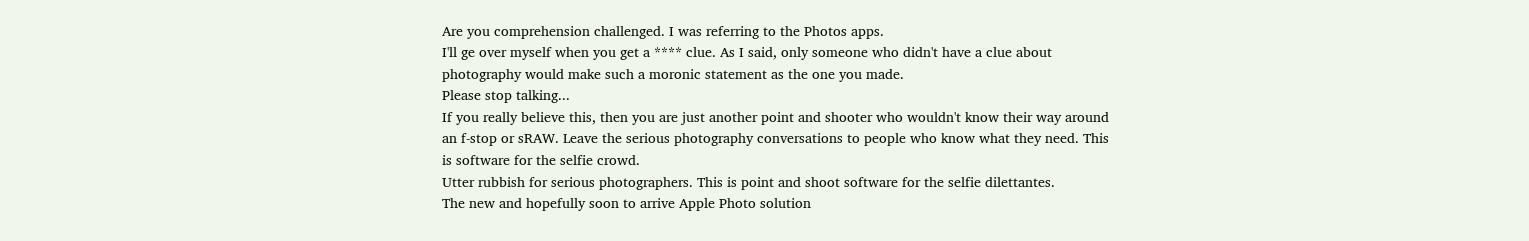Are you comprehension challenged. I was referring to the Photos apps.
I'll ge over myself when you get a **** clue. As I said, only someone who didn't have a clue about photography would make such a moronic statement as the one you made.
Please stop talking...
If you really believe this, then you are just another point and shooter who wouldn't know their way around an f-stop or sRAW. Leave the serious photography conversations to people who know what they need. This is software for the selfie crowd.
Utter rubbish for serious photographers. This is point and shoot software for the selfie dilettantes.
The new and hopefully soon to arrive Apple Photo solution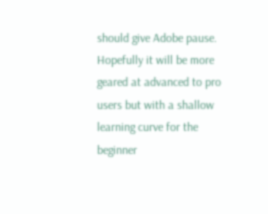should give Adobe pause. Hopefully it will be more geared at advanced to pro users but with a shallow learning curve for the beginner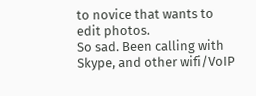to novice that wants to edit photos.
So sad. Been calling with Skype, and other wifi/VoIP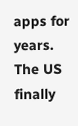apps for years. The US finally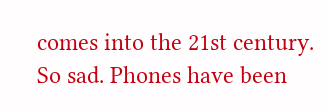comes into the 21st century.
So sad. Phones have been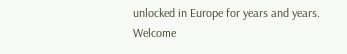unlocked in Europe for years and years. Welcome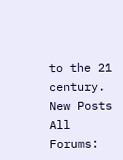to the 21 century.
New Posts  All Forums: